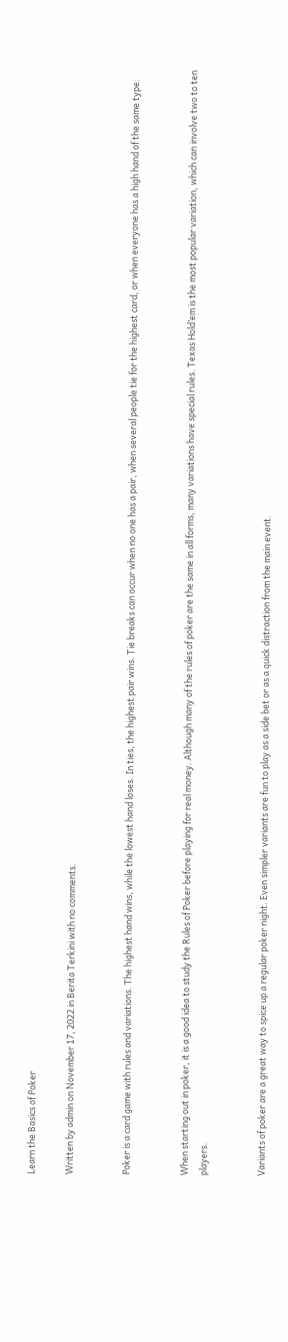Learn the Basics of Poker

Written by admin on November 17, 2022 in Berita Terkini with no comments.


Poker is a card game with rules and variations. The highest hand wins, while the lowest hand loses. In ties, the highest pair wins. Tie breaks can occur when no one has a pair, when several people tie for the highest card, or when everyone has a high hand of the same type.


When starting out in poker, it is a good idea to study the Rules of Poker before playing for real money. Although many of the rules of poker are the same in all forms, many variations have special rules. Texas Hold’em is the most popular variation, which can involve two to ten players.


Variants of poker are a great way to spice up a regular poker night. Even simpler variants are fun to play as a side bet or as a quick distraction from the main event.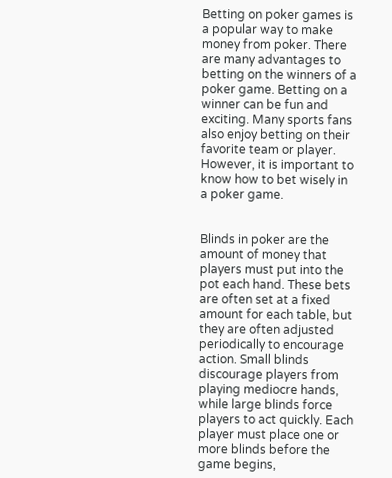Betting on poker games is a popular way to make money from poker. There are many advantages to betting on the winners of a poker game. Betting on a winner can be fun and exciting. Many sports fans also enjoy betting on their favorite team or player. However, it is important to know how to bet wisely in a poker game.


Blinds in poker are the amount of money that players must put into the pot each hand. These bets are often set at a fixed amount for each table, but they are often adjusted periodically to encourage action. Small blinds discourage players from playing mediocre hands, while large blinds force players to act quickly. Each player must place one or more blinds before the game begins,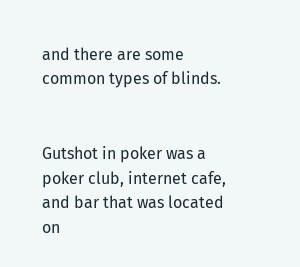and there are some common types of blinds.


Gutshot in poker was a poker club, internet cafe, and bar that was located on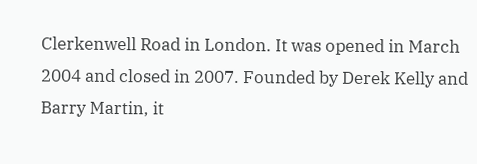Clerkenwell Road in London. It was opened in March 2004 and closed in 2007. Founded by Derek Kelly and Barry Martin, it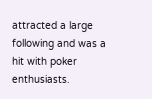attracted a large following and was a hit with poker enthusiasts.